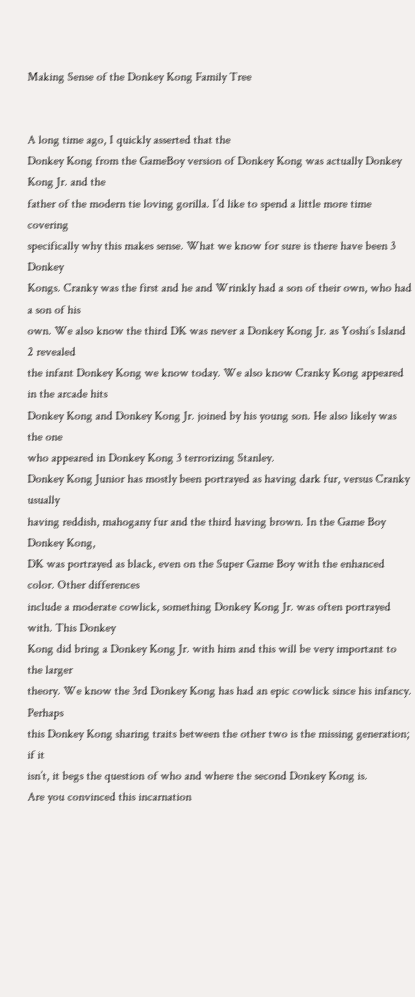Making Sense of the Donkey Kong Family Tree


A long time ago, I quickly asserted that the
Donkey Kong from the GameBoy version of Donkey Kong was actually Donkey Kong Jr. and the
father of the modern tie loving gorilla. I’d like to spend a little more time covering
specifically why this makes sense. What we know for sure is there have been 3 Donkey
Kongs. Cranky was the first and he and Wrinkly had a son of their own, who had a son of his
own. We also know the third DK was never a Donkey Kong Jr. as Yoshi’s Island 2 revealed
the infant Donkey Kong we know today. We also know Cranky Kong appeared in the arcade hits
Donkey Kong and Donkey Kong Jr. joined by his young son. He also likely was the one
who appeared in Donkey Kong 3 terrorizing Stanley.
Donkey Kong Junior has mostly been portrayed as having dark fur, versus Cranky usually
having reddish, mahogany fur and the third having brown. In the Game Boy Donkey Kong,
DK was portrayed as black, even on the Super Game Boy with the enhanced color. Other differences
include a moderate cowlick, something Donkey Kong Jr. was often portrayed with. This Donkey
Kong did bring a Donkey Kong Jr. with him and this will be very important to the larger
theory. We know the 3rd Donkey Kong has had an epic cowlick since his infancy. Perhaps
this Donkey Kong sharing traits between the other two is the missing generation; if it
isn’t, it begs the question of who and where the second Donkey Kong is.
Are you convinced this incarnation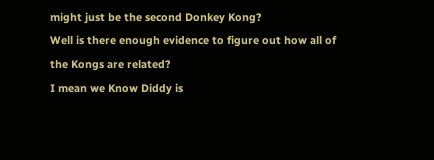might just be the second Donkey Kong?
Well is there enough evidence to figure out how all of the Kongs are related?
I mean we Know Diddy is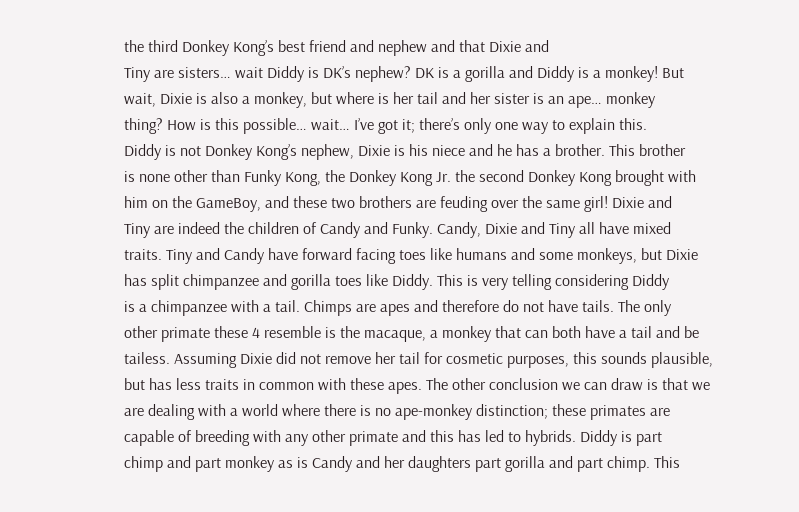the third Donkey Kong’s best friend and nephew and that Dixie and
Tiny are sisters… wait Diddy is DK’s nephew? DK is a gorilla and Diddy is a monkey! But
wait, Dixie is also a monkey, but where is her tail and her sister is an ape… monkey
thing? How is this possible… wait… I’ve got it; there’s only one way to explain this.
Diddy is not Donkey Kong’s nephew, Dixie is his niece and he has a brother. This brother
is none other than Funky Kong, the Donkey Kong Jr. the second Donkey Kong brought with
him on the GameBoy, and these two brothers are feuding over the same girl! Dixie and
Tiny are indeed the children of Candy and Funky. Candy, Dixie and Tiny all have mixed
traits. Tiny and Candy have forward facing toes like humans and some monkeys, but Dixie
has split chimpanzee and gorilla toes like Diddy. This is very telling considering Diddy
is a chimpanzee with a tail. Chimps are apes and therefore do not have tails. The only
other primate these 4 resemble is the macaque, a monkey that can both have a tail and be
tailess. Assuming Dixie did not remove her tail for cosmetic purposes, this sounds plausible,
but has less traits in common with these apes. The other conclusion we can draw is that we
are dealing with a world where there is no ape-monkey distinction; these primates are
capable of breeding with any other primate and this has led to hybrids. Diddy is part
chimp and part monkey as is Candy and her daughters part gorilla and part chimp. This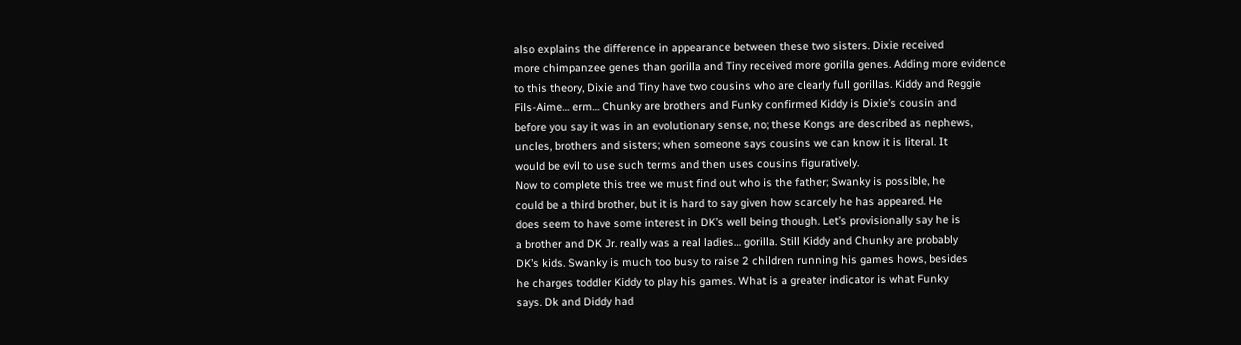also explains the difference in appearance between these two sisters. Dixie received
more chimpanzee genes than gorilla and Tiny received more gorilla genes. Adding more evidence
to this theory, Dixie and Tiny have two cousins who are clearly full gorillas. Kiddy and Reggie
Fils-Aime… erm… Chunky are brothers and Funky confirmed Kiddy is Dixie’s cousin and
before you say it was in an evolutionary sense, no; these Kongs are described as nephews,
uncles, brothers and sisters; when someone says cousins we can know it is literal. It
would be evil to use such terms and then uses cousins figuratively.
Now to complete this tree we must find out who is the father; Swanky is possible, he
could be a third brother, but it is hard to say given how scarcely he has appeared. He
does seem to have some interest in DK’s well being though. Let’s provisionally say he is
a brother and DK Jr. really was a real ladies… gorilla. Still Kiddy and Chunky are probably
DK’s kids. Swanky is much too busy to raise 2 children running his games hows, besides
he charges toddler Kiddy to play his games. What is a greater indicator is what Funky
says. Dk and Diddy had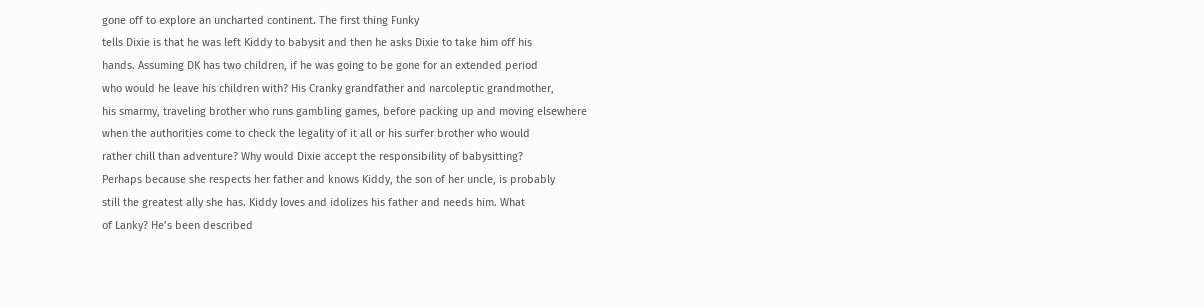gone off to explore an uncharted continent. The first thing Funky
tells Dixie is that he was left Kiddy to babysit and then he asks Dixie to take him off his
hands. Assuming DK has two children, if he was going to be gone for an extended period
who would he leave his children with? His Cranky grandfather and narcoleptic grandmother,
his smarmy, traveling brother who runs gambling games, before packing up and moving elsewhere
when the authorities come to check the legality of it all or his surfer brother who would
rather chill than adventure? Why would Dixie accept the responsibility of babysitting?
Perhaps because she respects her father and knows Kiddy, the son of her uncle, is probably
still the greatest ally she has. Kiddy loves and idolizes his father and needs him. What
of Lanky? He’s been described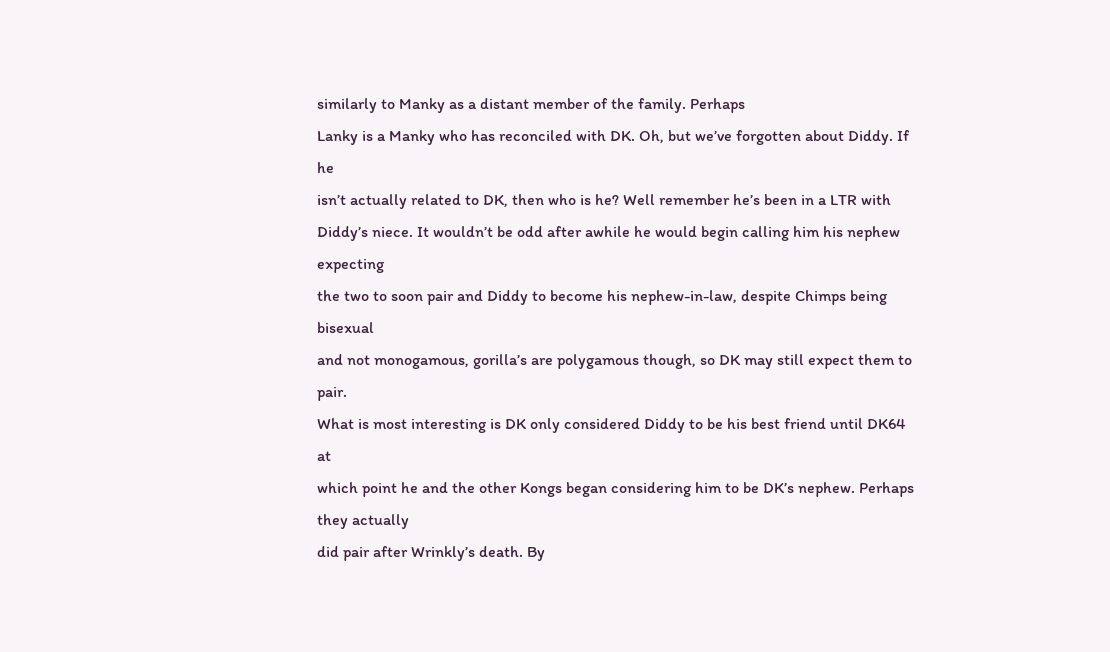similarly to Manky as a distant member of the family. Perhaps
Lanky is a Manky who has reconciled with DK. Oh, but we’ve forgotten about Diddy. If he
isn’t actually related to DK, then who is he? Well remember he’s been in a LTR with
Diddy’s niece. It wouldn’t be odd after awhile he would begin calling him his nephew expecting
the two to soon pair and Diddy to become his nephew-in-law, despite Chimps being bisexual
and not monogamous, gorilla’s are polygamous though, so DK may still expect them to pair.
What is most interesting is DK only considered Diddy to be his best friend until DK64 at
which point he and the other Kongs began considering him to be DK’s nephew. Perhaps they actually
did pair after Wrinkly’s death. By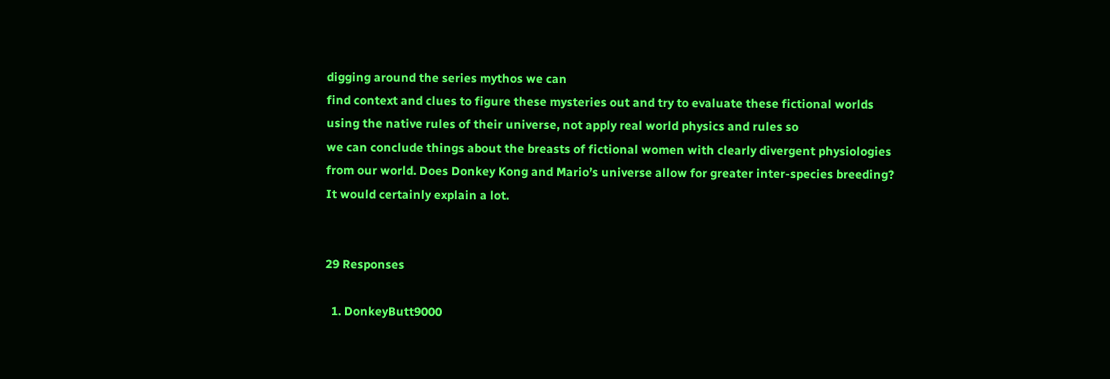digging around the series mythos we can
find context and clues to figure these mysteries out and try to evaluate these fictional worlds
using the native rules of their universe, not apply real world physics and rules so
we can conclude things about the breasts of fictional women with clearly divergent physiologies
from our world. Does Donkey Kong and Mario’s universe allow for greater inter-species breeding?
It would certainly explain a lot.


29 Responses

  1. DonkeyButt9000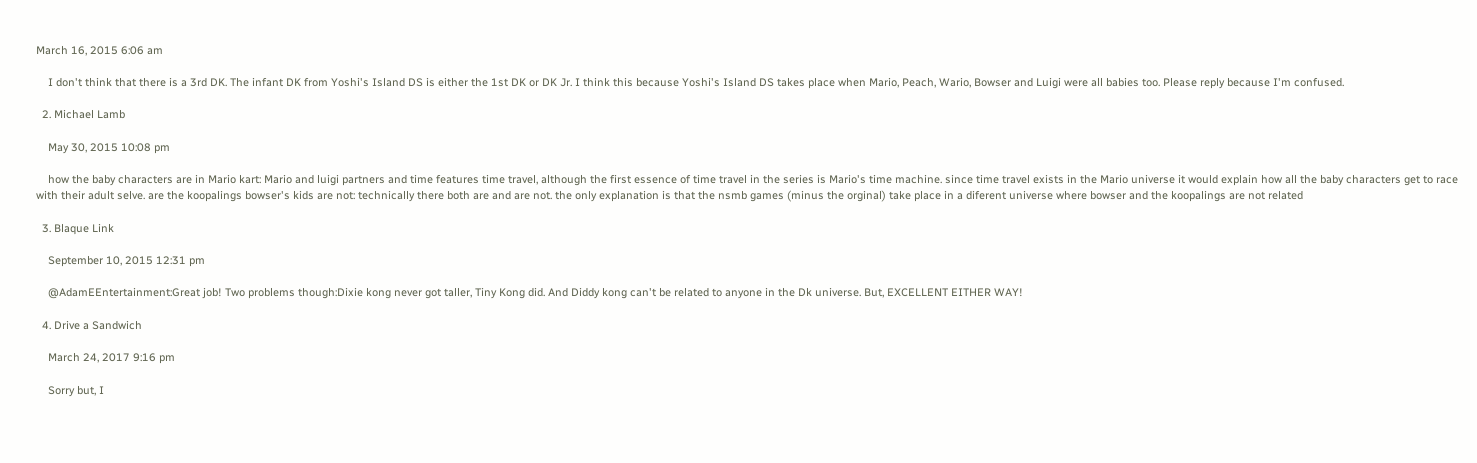March 16, 2015 6:06 am

    I don't think that there is a 3rd DK. The infant DK from Yoshi's Island DS is either the 1st DK or DK Jr. I think this because Yoshi's Island DS takes place when Mario, Peach, Wario, Bowser and Luigi were all babies too. Please reply because I'm confused.

  2. Michael Lamb

    May 30, 2015 10:08 pm

    how the baby characters are in Mario kart: Mario and luigi partners and time features time travel, although the first essence of time travel in the series is Mario's time machine. since time travel exists in the Mario universe it would explain how all the baby characters get to race with their adult selve. are the koopalings bowser's kids are not: technically there both are and are not. the only explanation is that the nsmb games (minus the orginal) take place in a diferent universe where bowser and the koopalings are not related

  3. Blaque Link

    September 10, 2015 12:31 pm

    @AdamEEntertainment:Great job! Two problems though:Dixie kong never got taller, Tiny Kong did. And Diddy kong can't be related to anyone in the Dk universe. But, EXCELLENT EITHER WAY!

  4. Drive a Sandwich

    March 24, 2017 9:16 pm

    Sorry but, I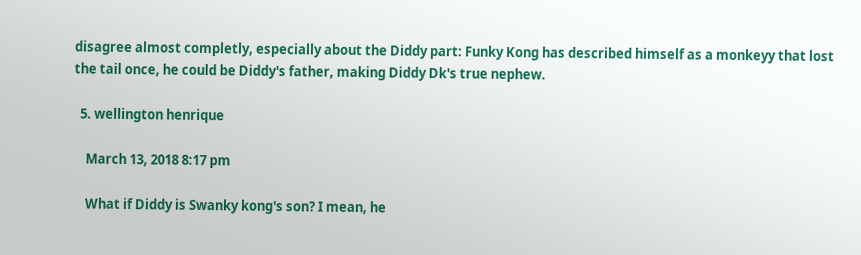disagree almost completly, especially about the Diddy part: Funky Kong has described himself as a monkeyy that lost the tail once, he could be Diddy's father, making Diddy Dk's true nephew.

  5. wellington henrique

    March 13, 2018 8:17 pm

    What if Diddy is Swanky kong's son? I mean, he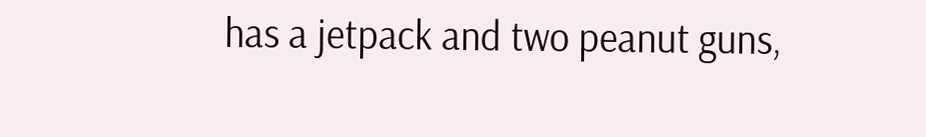has a jetpack and two peanut guns,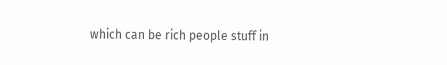which can be rich people stuff in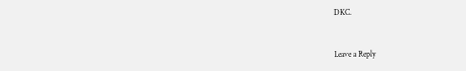DKC.


Leave a Reply